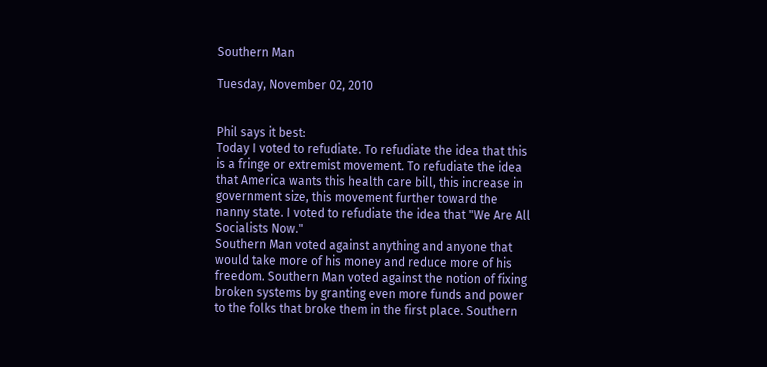Southern Man

Tuesday, November 02, 2010


Phil says it best:
Today I voted to refudiate. To refudiate the idea that this is a fringe or extremist movement. To refudiate the idea that America wants this health care bill, this increase in government size, this movement further toward the nanny state. I voted to refudiate the idea that "We Are All Socialists Now."
Southern Man voted against anything and anyone that would take more of his money and reduce more of his freedom. Southern Man voted against the notion of fixing broken systems by granting even more funds and power to the folks that broke them in the first place. Southern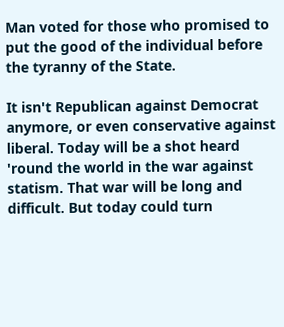Man voted for those who promised to put the good of the individual before the tyranny of the State.

It isn't Republican against Democrat anymore, or even conservative against liberal. Today will be a shot heard 'round the world in the war against statism. That war will be long and difficult. But today could turn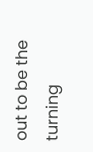out to be the turning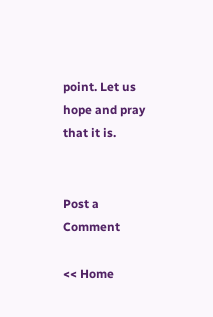point. Let us hope and pray that it is.


Post a Comment

<< Home